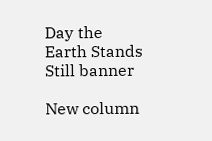Day the Earth Stands Still banner

New column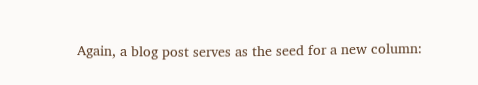Again, a blog post serves as the seed for a new column: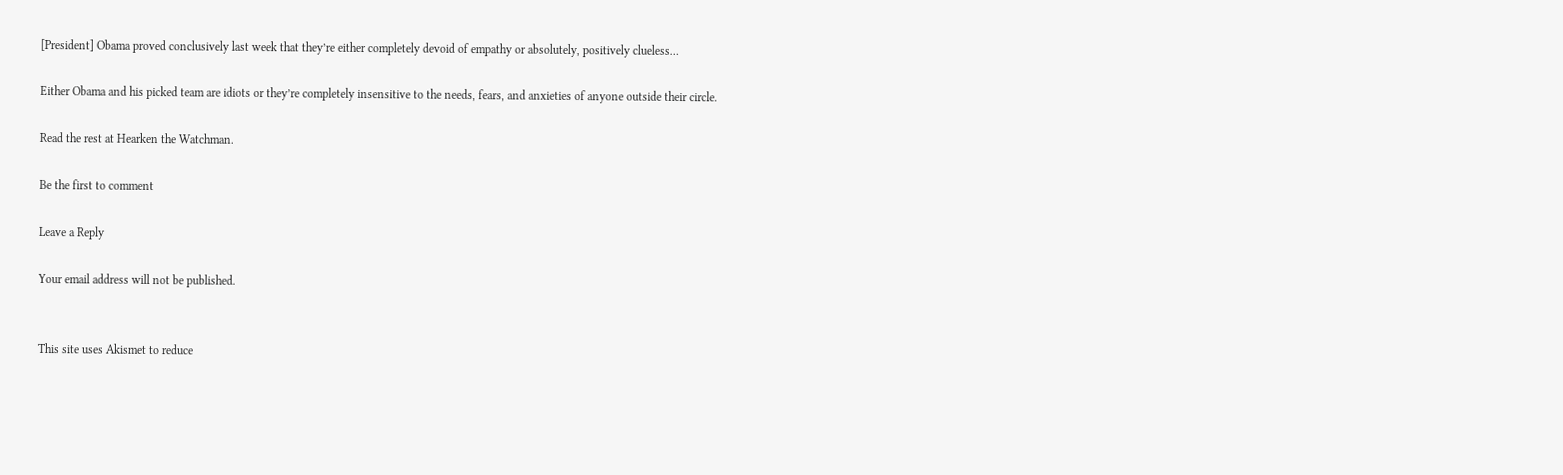[President] Obama proved conclusively last week that they’re either completely devoid of empathy or absolutely, positively clueless…

Either Obama and his picked team are idiots or they’re completely insensitive to the needs, fears, and anxieties of anyone outside their circle.

Read the rest at Hearken the Watchman.

Be the first to comment

Leave a Reply

Your email address will not be published.


This site uses Akismet to reduce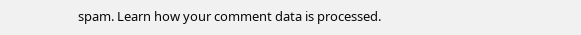spam. Learn how your comment data is processed.